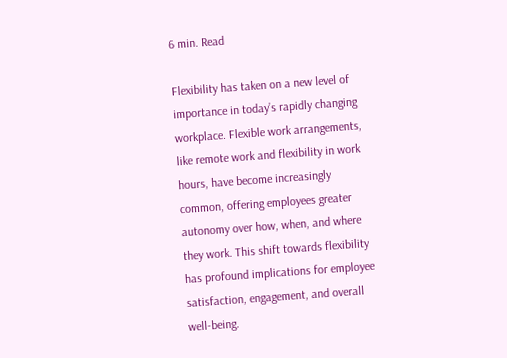6 min. Read

Flexibility has taken on a new level of importance in today’s rapidly changing workplace. Flexible work arrangements, like remote work and flexibility in work hours, have become increasingly common, offering employees greater autonomy over how, when, and where they work. This shift towards flexibility has profound implications for employee satisfaction, engagement, and overall well-being.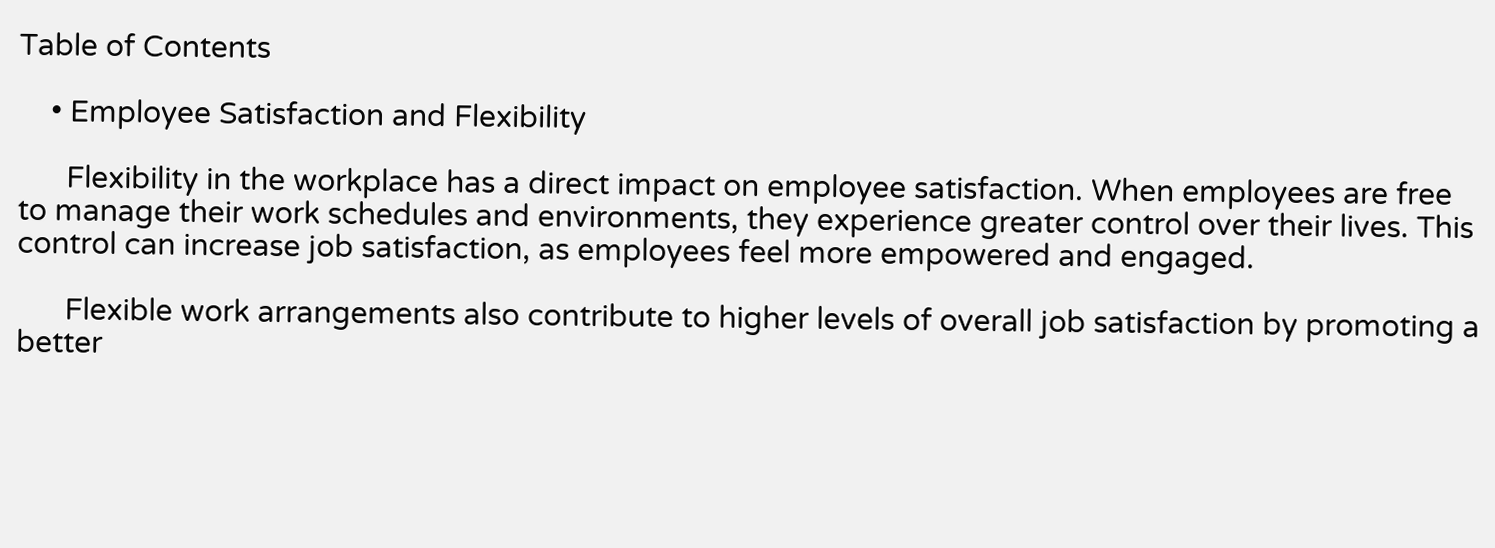Table of Contents

    • Employee Satisfaction and Flexibility

      Flexibility in the workplace has a direct impact on employee satisfaction. When employees are free to manage their work schedules and environments, they experience greater control over their lives. This control can increase job satisfaction, as employees feel more empowered and engaged.

      Flexible work arrangements also contribute to higher levels of overall job satisfaction by promoting a better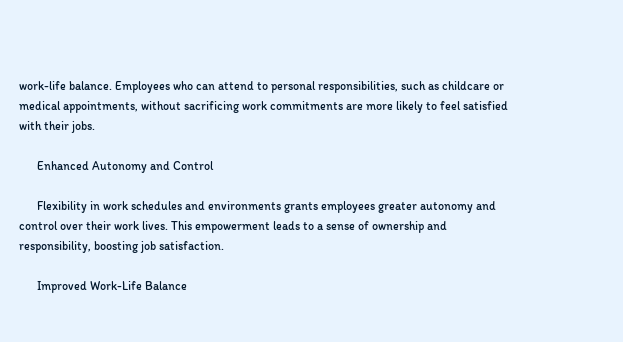work-life balance. Employees who can attend to personal responsibilities, such as childcare or medical appointments, without sacrificing work commitments are more likely to feel satisfied with their jobs.

      Enhanced Autonomy and Control

      Flexibility in work schedules and environments grants employees greater autonomy and control over their work lives. This empowerment leads to a sense of ownership and responsibility, boosting job satisfaction.

      Improved Work-Life Balance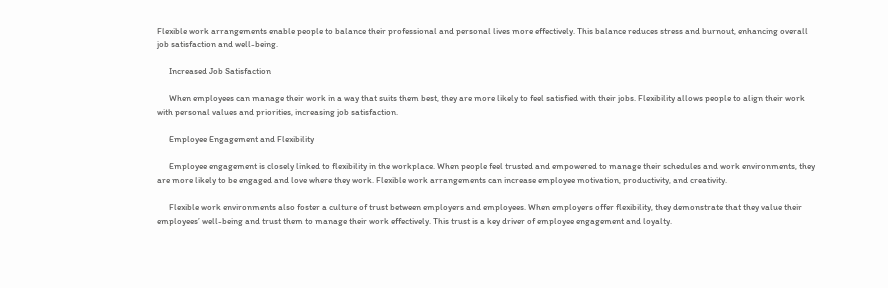Flexible work arrangements enable people to balance their professional and personal lives more effectively. This balance reduces stress and burnout, enhancing overall job satisfaction and well-being.

      Increased Job Satisfaction

      When employees can manage their work in a way that suits them best, they are more likely to feel satisfied with their jobs. Flexibility allows people to align their work with personal values and priorities, increasing job satisfaction.

      Employee Engagement and Flexibility

      Employee engagement is closely linked to flexibility in the workplace. When people feel trusted and empowered to manage their schedules and work environments, they are more likely to be engaged and love where they work. Flexible work arrangements can increase employee motivation, productivity, and creativity.

      Flexible work environments also foster a culture of trust between employers and employees. When employers offer flexibility, they demonstrate that they value their employees’ well-being and trust them to manage their work effectively. This trust is a key driver of employee engagement and loyalty.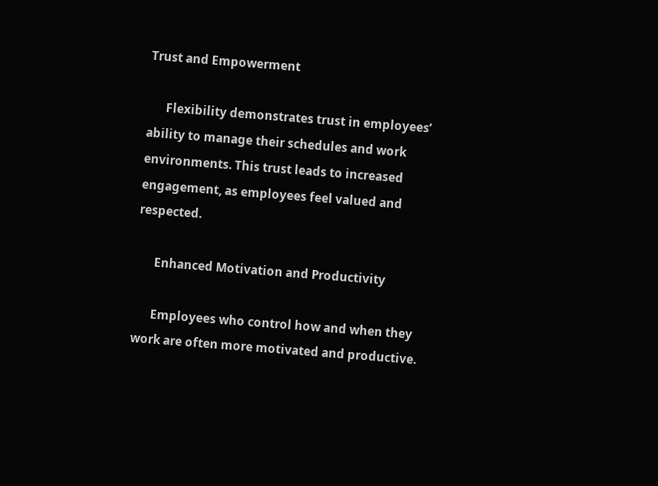Trust and Empowerment

      Flexibility demonstrates trust in employees’ ability to manage their schedules and work environments. This trust leads to increased engagement, as employees feel valued and respected.

      Enhanced Motivation and Productivity

      Employees who control how and when they work are often more motivated and productive.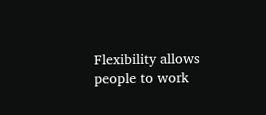Flexibility allows people to work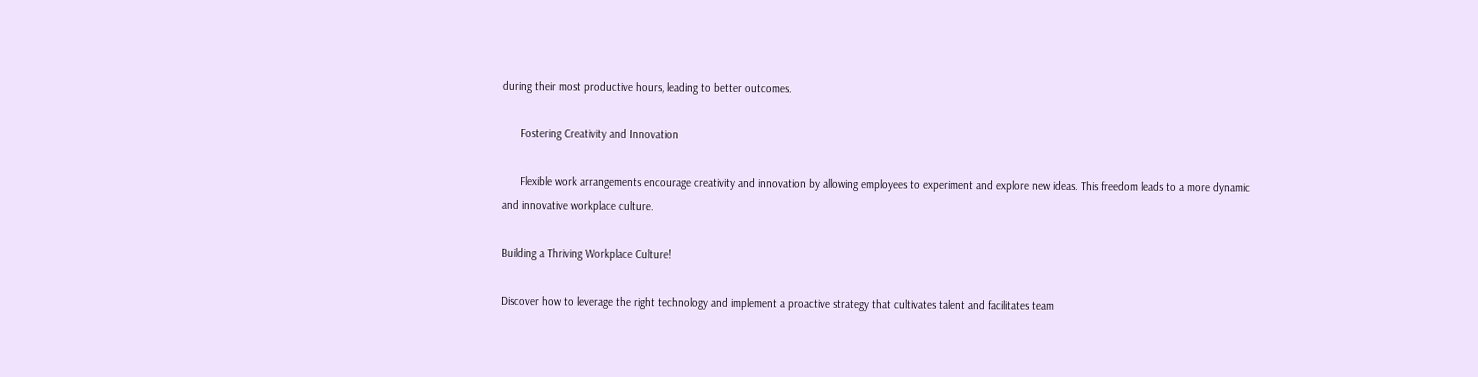during their most productive hours, leading to better outcomes.

      Fostering Creativity and Innovation

      Flexible work arrangements encourage creativity and innovation by allowing employees to experiment and explore new ideas. This freedom leads to a more dynamic and innovative workplace culture.

Building a Thriving Workplace Culture!

Discover how to leverage the right technology and implement a proactive strategy that cultivates talent and facilitates team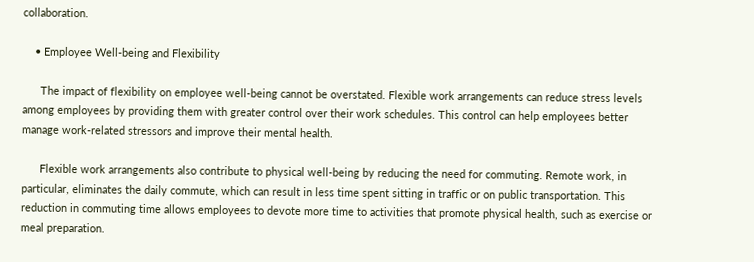collaboration.

    • Employee Well-being and Flexibility

      The impact of flexibility on employee well-being cannot be overstated. Flexible work arrangements can reduce stress levels among employees by providing them with greater control over their work schedules. This control can help employees better manage work-related stressors and improve their mental health.

      Flexible work arrangements also contribute to physical well-being by reducing the need for commuting. Remote work, in particular, eliminates the daily commute, which can result in less time spent sitting in traffic or on public transportation. This reduction in commuting time allows employees to devote more time to activities that promote physical health, such as exercise or meal preparation.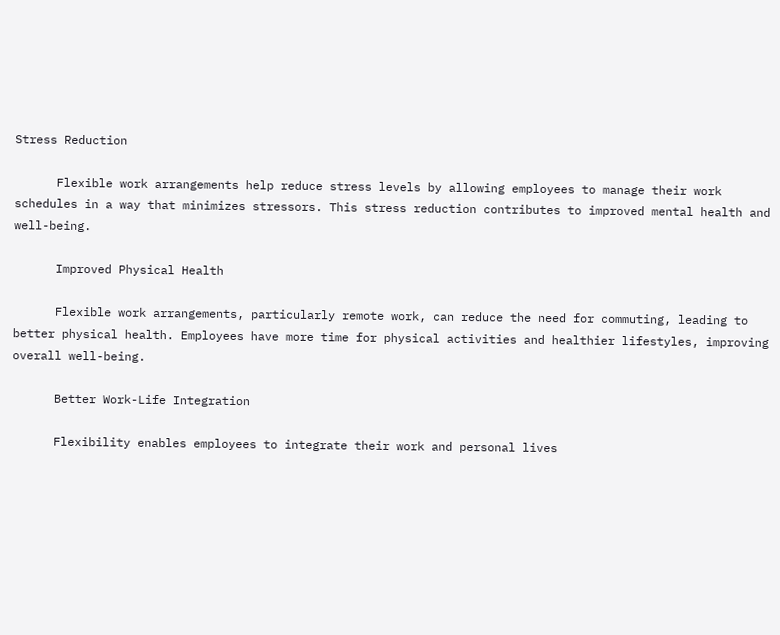Stress Reduction

      Flexible work arrangements help reduce stress levels by allowing employees to manage their work schedules in a way that minimizes stressors. This stress reduction contributes to improved mental health and well-being.

      Improved Physical Health

      Flexible work arrangements, particularly remote work, can reduce the need for commuting, leading to better physical health. Employees have more time for physical activities and healthier lifestyles, improving overall well-being.

      Better Work-Life Integration

      Flexibility enables employees to integrate their work and personal lives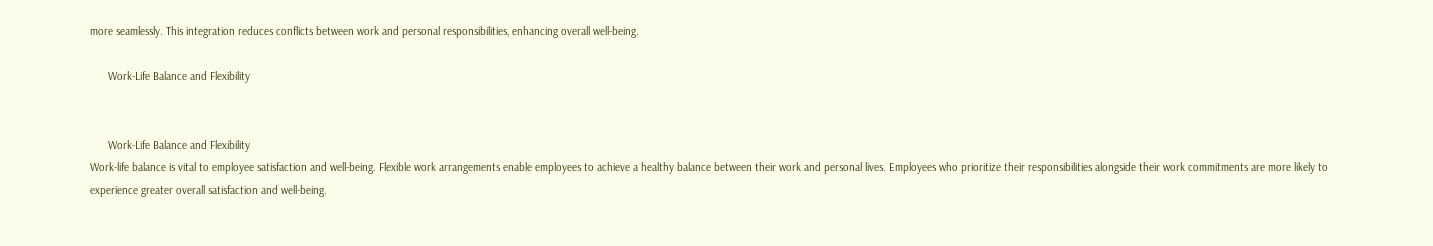more seamlessly. This integration reduces conflicts between work and personal responsibilities, enhancing overall well-being.

      Work-Life Balance and Flexibility


      Work-Life Balance and Flexibility
Work-life balance is vital to employee satisfaction and well-being. Flexible work arrangements enable employees to achieve a healthy balance between their work and personal lives. Employees who prioritize their responsibilities alongside their work commitments are more likely to experience greater overall satisfaction and well-being.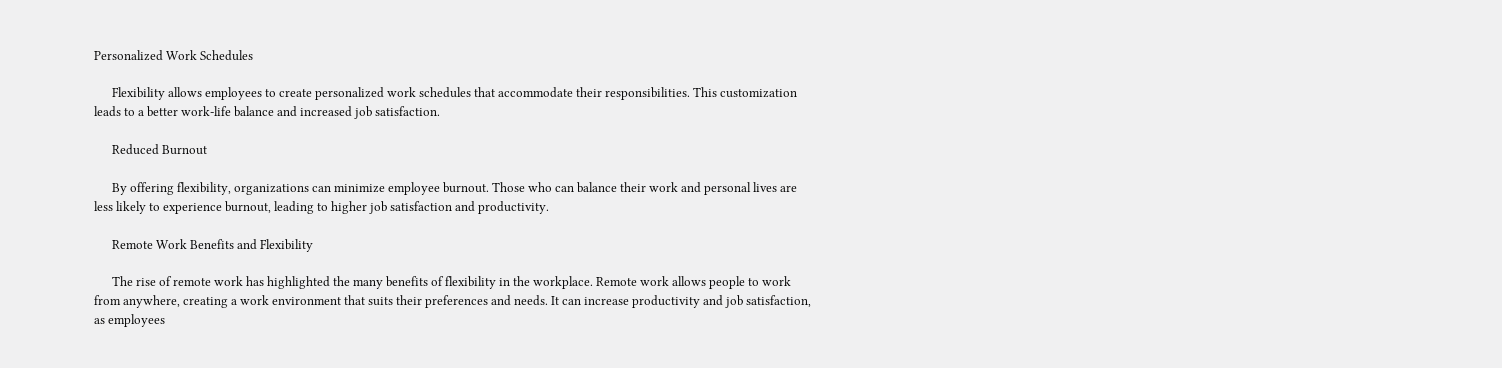Personalized Work Schedules

      Flexibility allows employees to create personalized work schedules that accommodate their responsibilities. This customization leads to a better work-life balance and increased job satisfaction.

      Reduced Burnout

      By offering flexibility, organizations can minimize employee burnout. Those who can balance their work and personal lives are less likely to experience burnout, leading to higher job satisfaction and productivity.

      Remote Work Benefits and Flexibility

      The rise of remote work has highlighted the many benefits of flexibility in the workplace. Remote work allows people to work from anywhere, creating a work environment that suits their preferences and needs. It can increase productivity and job satisfaction, as employees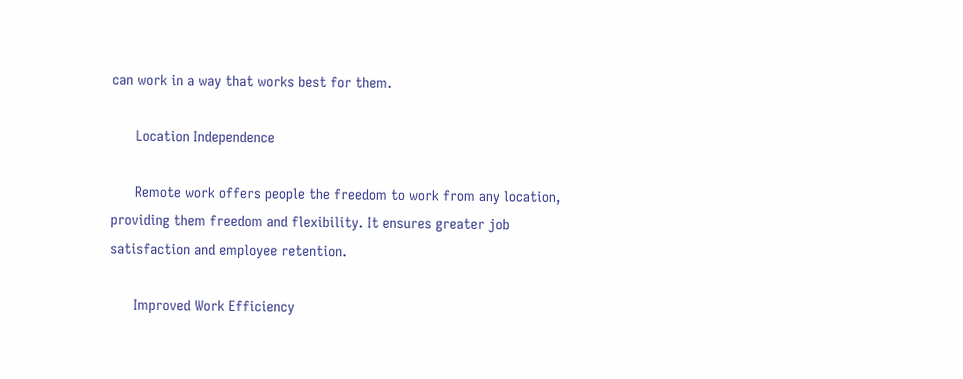can work in a way that works best for them.

      Location Independence

      Remote work offers people the freedom to work from any location, providing them freedom and flexibility. It ensures greater job satisfaction and employee retention.

      Improved Work Efficiency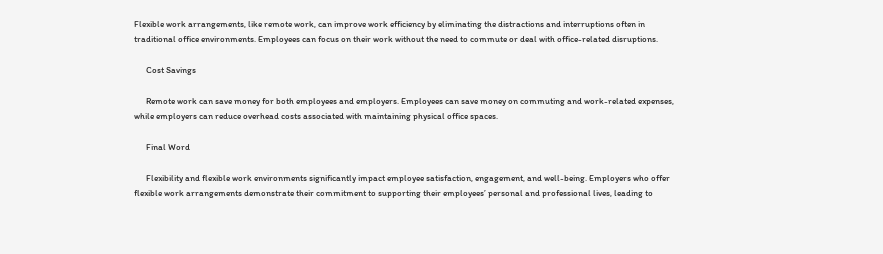Flexible work arrangements, like remote work, can improve work efficiency by eliminating the distractions and interruptions often in traditional office environments. Employees can focus on their work without the need to commute or deal with office-related disruptions.

      Cost Savings

      Remote work can save money for both employees and employers. Employees can save money on commuting and work-related expenses, while employers can reduce overhead costs associated with maintaining physical office spaces.

      Final Word

      Flexibility and flexible work environments significantly impact employee satisfaction, engagement, and well-being. Employers who offer flexible work arrangements demonstrate their commitment to supporting their employees’ personal and professional lives, leading to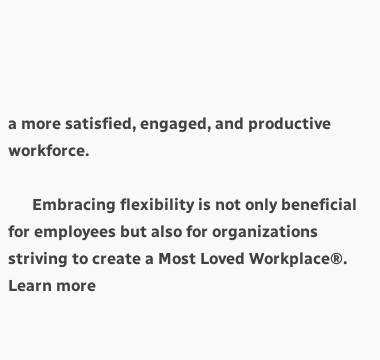a more satisfied, engaged, and productive workforce.

      Embracing flexibility is not only beneficial for employees but also for organizations striving to create a Most Loved Workplace®. Learn more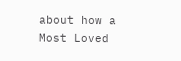about how a Most Loved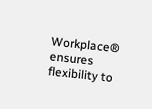Workplace® ensures flexibility to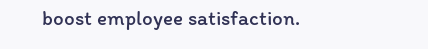boost employee satisfaction.